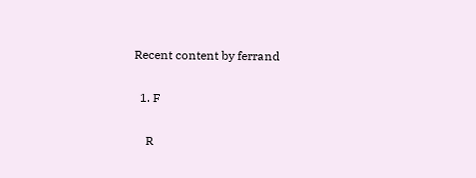Recent content by ferrand

  1. F

    R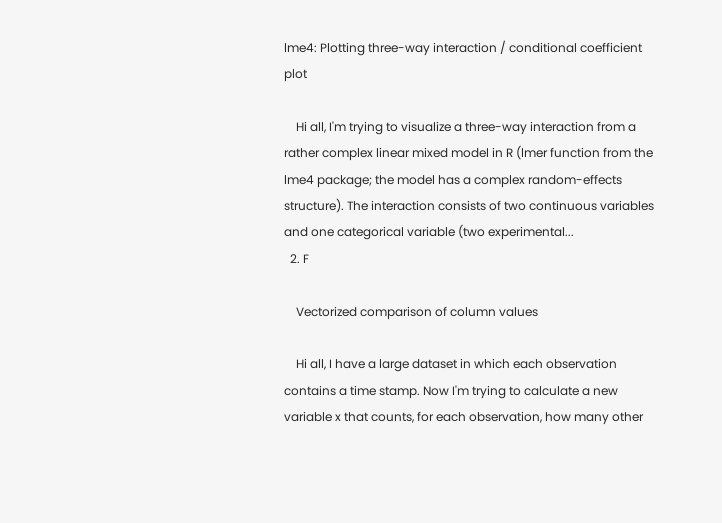lme4: Plotting three-way interaction / conditional coefficient plot

    Hi all, I'm trying to visualize a three-way interaction from a rather complex linear mixed model in R (lmer function from the lme4 package; the model has a complex random-effects structure). The interaction consists of two continuous variables and one categorical variable (two experimental...
  2. F

    Vectorized comparison of column values

    Hi all, I have a large dataset in which each observation contains a time stamp. Now I'm trying to calculate a new variable x that counts, for each observation, how many other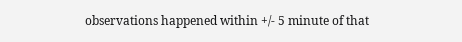observations happened within +/- 5 minute of that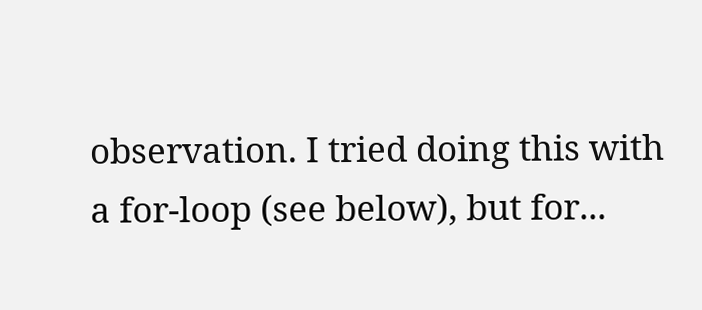observation. I tried doing this with a for-loop (see below), but for...